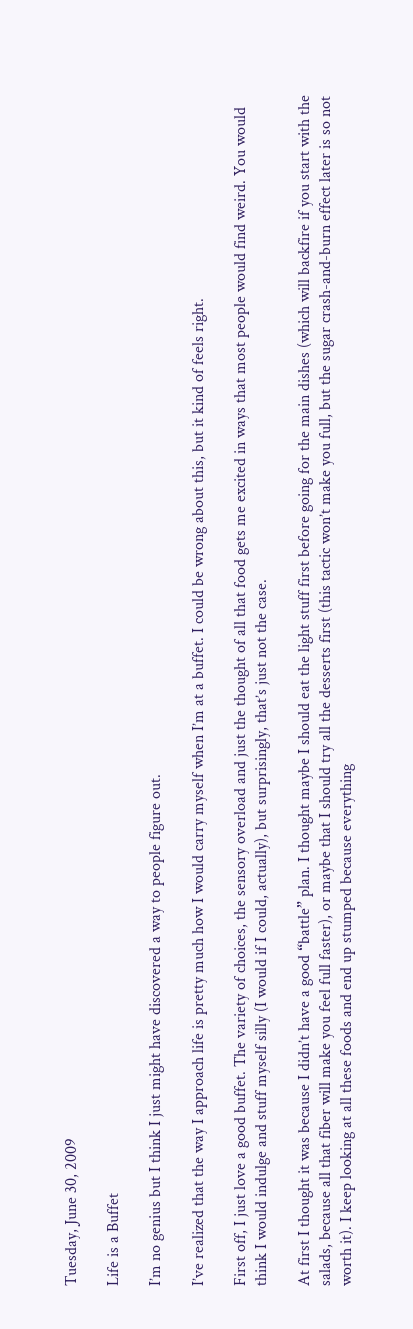Tuesday, June 30, 2009

Life is a Buffet

I’m no genius but I think I just might have discovered a way to people figure out.

I’ve realized that the way I approach life is pretty much how I would carry myself when I’m at a buffet. I could be wrong about this, but it kind of feels right.

First off, I just love a good buffet. The variety of choices, the sensory overload and just the thought of all that food gets me excited in ways that most people would find weird. You would think I would indulge and stuff myself silly (I would if I could, actually), but surprisingly, that’s just not the case.

At first I thought it was because I didn’t have a good “battle” plan. I thought maybe I should eat the light stuff first before going for the main dishes (which will backfire if you start with the salads, because all that fiber will make you feel full faster), or maybe that I should try all the desserts first (this tactic won’t make you full, but the sugar crash-and-burn effect later is so not worth it). I keep looking at all these foods and end up stumped because everything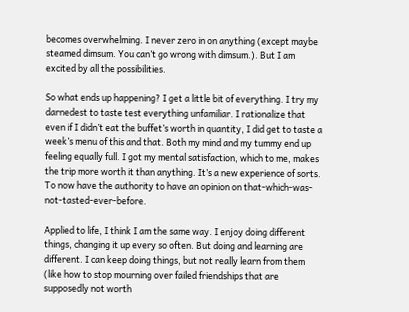becomes overwhelming. I never zero in on anything (except maybe steamed dimsum. You can’t go wrong with dimsum.). But I am excited by all the possibilities.

So what ends up happening? I get a little bit of everything. I try my darnedest to taste test everything unfamiliar. I rationalize that even if I didn’t eat the buffet’s worth in quantity, I did get to taste a week’s menu of this and that. Both my mind and my tummy end up feeling equally full. I got my mental satisfaction, which to me, makes the trip more worth it than anything. It’s a new experience of sorts. To now have the authority to have an opinion on that-which-was-not-tasted-ever-before.

Applied to life, I think I am the same way. I enjoy doing different things, changing it up every so often. But doing and learning are different. I can keep doing things, but not really learn from them (like how to stop mourning over failed friendships that are supposedly not worth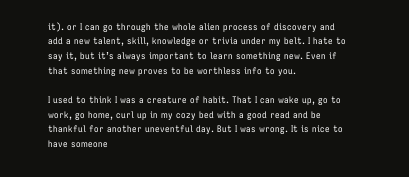it). or I can go through the whole alien process of discovery and add a new talent, skill, knowledge or trivia under my belt. I hate to say it, but it’s always important to learn something new. Even if that something new proves to be worthless info to you.

I used to think I was a creature of habit. That I can wake up, go to work, go home, curl up in my cozy bed with a good read and be thankful for another uneventful day. But I was wrong. It is nice to have someone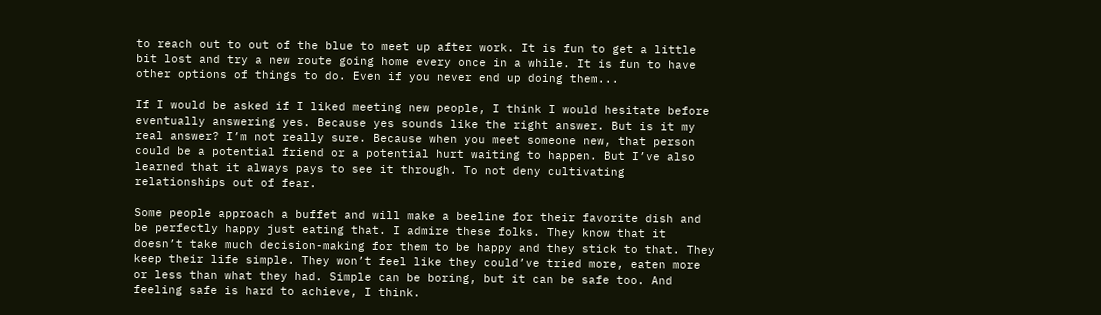to reach out to out of the blue to meet up after work. It is fun to get a little bit lost and try a new route going home every once in a while. It is fun to have other options of things to do. Even if you never end up doing them...

If I would be asked if I liked meeting new people, I think I would hesitate before eventually answering yes. Because yes sounds like the right answer. But is it my real answer? I’m not really sure. Because when you meet someone new, that person could be a potential friend or a potential hurt waiting to happen. But I’ve also learned that it always pays to see it through. To not deny cultivating relationships out of fear.

Some people approach a buffet and will make a beeline for their favorite dish and be perfectly happy just eating that. I admire these folks. They know that it doesn’t take much decision-making for them to be happy and they stick to that. They keep their life simple. They won’t feel like they could’ve tried more, eaten more or less than what they had. Simple can be boring, but it can be safe too. And feeling safe is hard to achieve, I think.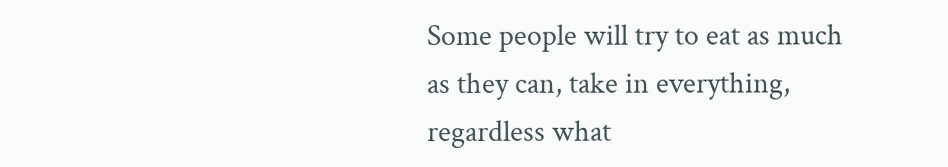Some people will try to eat as much as they can, take in everything, regardless what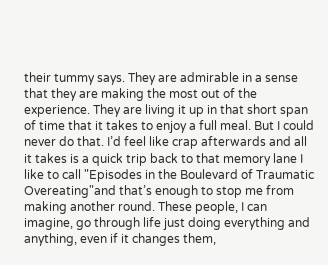their tummy says. They are admirable in a sense that they are making the most out of the experience. They are living it up in that short span of time that it takes to enjoy a full meal. But I could never do that. I’d feel like crap afterwards and all it takes is a quick trip back to that memory lane I like to call "Episodes in the Boulevard of Traumatic Overeating"and that’s enough to stop me from making another round. These people, I can imagine, go through life just doing everything and anything, even if it changes them,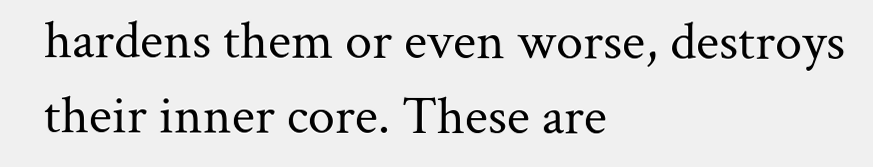hardens them or even worse, destroys their inner core. These are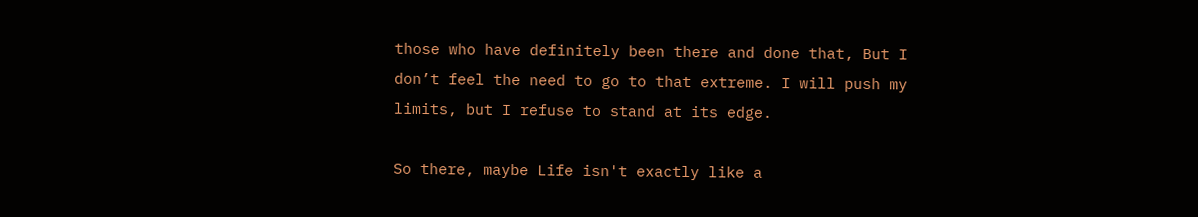those who have definitely been there and done that, But I don’t feel the need to go to that extreme. I will push my limits, but I refuse to stand at its edge.

So there, maybe Life isn't exactly like a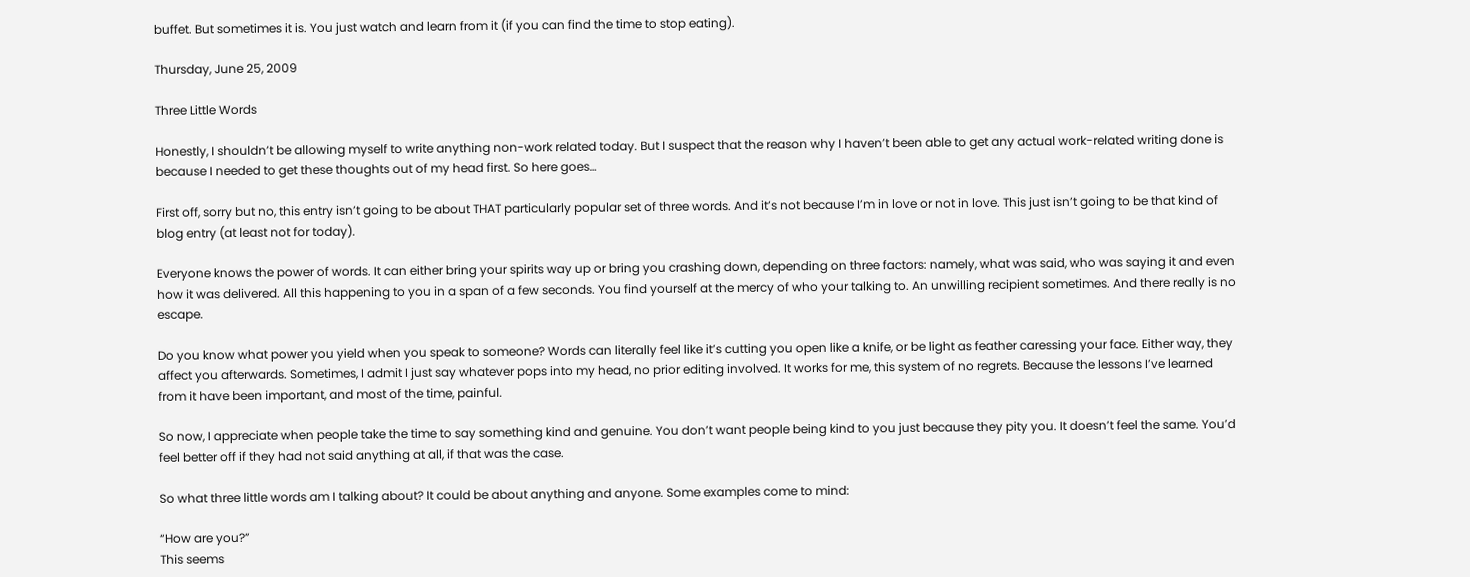buffet. But sometimes it is. You just watch and learn from it (if you can find the time to stop eating).

Thursday, June 25, 2009

Three Little Words

Honestly, I shouldn’t be allowing myself to write anything non-work related today. But I suspect that the reason why I haven’t been able to get any actual work-related writing done is because I needed to get these thoughts out of my head first. So here goes…

First off, sorry but no, this entry isn’t going to be about THAT particularly popular set of three words. And it’s not because I’m in love or not in love. This just isn’t going to be that kind of blog entry (at least not for today).

Everyone knows the power of words. It can either bring your spirits way up or bring you crashing down, depending on three factors: namely, what was said, who was saying it and even how it was delivered. All this happening to you in a span of a few seconds. You find yourself at the mercy of who your talking to. An unwilling recipient sometimes. And there really is no escape.

Do you know what power you yield when you speak to someone? Words can literally feel like it’s cutting you open like a knife, or be light as feather caressing your face. Either way, they affect you afterwards. Sometimes, I admit I just say whatever pops into my head, no prior editing involved. It works for me, this system of no regrets. Because the lessons I’ve learned from it have been important, and most of the time, painful.

So now, I appreciate when people take the time to say something kind and genuine. You don’t want people being kind to you just because they pity you. It doesn’t feel the same. You’d feel better off if they had not said anything at all, if that was the case.

So what three little words am I talking about? It could be about anything and anyone. Some examples come to mind:

“How are you?”
This seems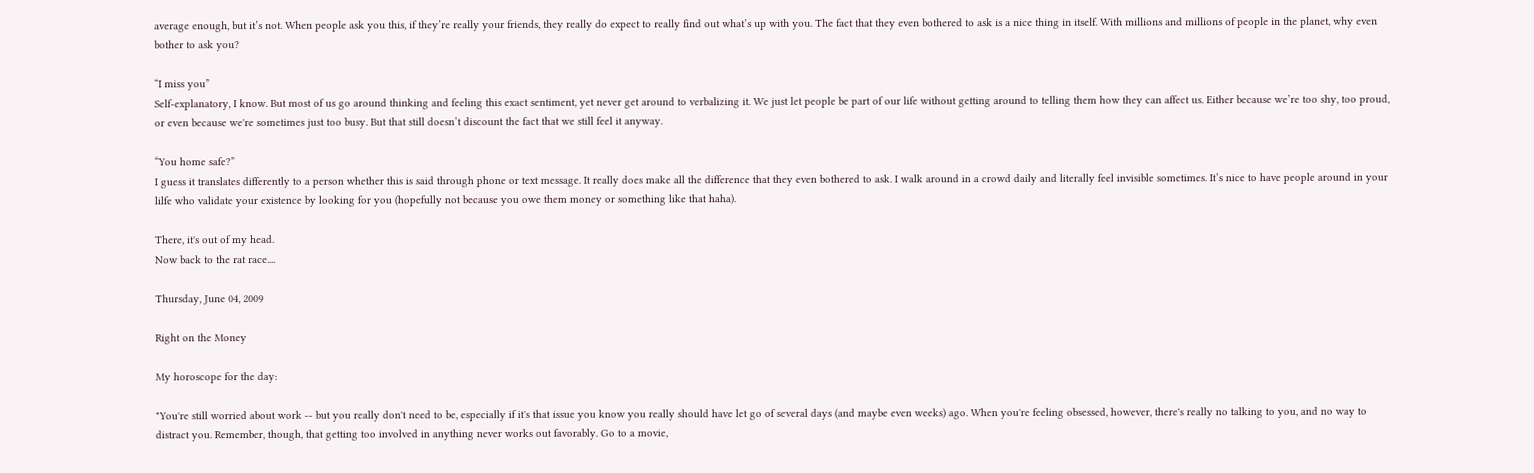average enough, but it’s not. When people ask you this, if they’re really your friends, they really do expect to really find out what’s up with you. The fact that they even bothered to ask is a nice thing in itself. With millions and millions of people in the planet, why even bother to ask you?

“I miss you”
Self-explanatory, I know. But most of us go around thinking and feeling this exact sentiment, yet never get around to verbalizing it. We just let people be part of our life without getting around to telling them how they can affect us. Either because we’re too shy, too proud, or even because we're sometimes just too busy. But that still doesn’t discount the fact that we still feel it anyway.

“You home safe?”
I guess it translates differently to a person whether this is said through phone or text message. It really does make all the difference that they even bothered to ask. I walk around in a crowd daily and literally feel invisible sometimes. It’s nice to have people around in your lilfe who validate your existence by looking for you (hopefully not because you owe them money or something like that haha).

There, it's out of my head.
Now back to the rat race....

Thursday, June 04, 2009

Right on the Money

My horoscope for the day:

"You're still worried about work -- but you really don't need to be, especially if it's that issue you know you really should have let go of several days (and maybe even weeks) ago. When you're feeling obsessed, however, there's really no talking to you, and no way to distract you. Remember, though, that getting too involved in anything never works out favorably. Go to a movie,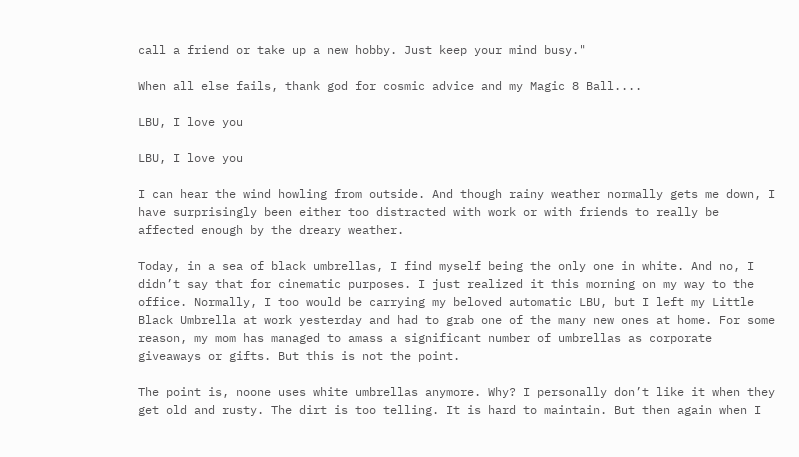call a friend or take up a new hobby. Just keep your mind busy."

When all else fails, thank god for cosmic advice and my Magic 8 Ball....

LBU, I love you

LBU, I love you

I can hear the wind howling from outside. And though rainy weather normally gets me down, I have surprisingly been either too distracted with work or with friends to really be affected enough by the dreary weather.

Today, in a sea of black umbrellas, I find myself being the only one in white. And no, I didn’t say that for cinematic purposes. I just realized it this morning on my way to the office. Normally, I too would be carrying my beloved automatic LBU, but I left my Little Black Umbrella at work yesterday and had to grab one of the many new ones at home. For some reason, my mom has managed to amass a significant number of umbrellas as corporate giveaways or gifts. But this is not the point.

The point is, noone uses white umbrellas anymore. Why? I personally don’t like it when they get old and rusty. The dirt is too telling. It is hard to maintain. But then again when I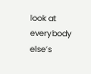look at everybody else’s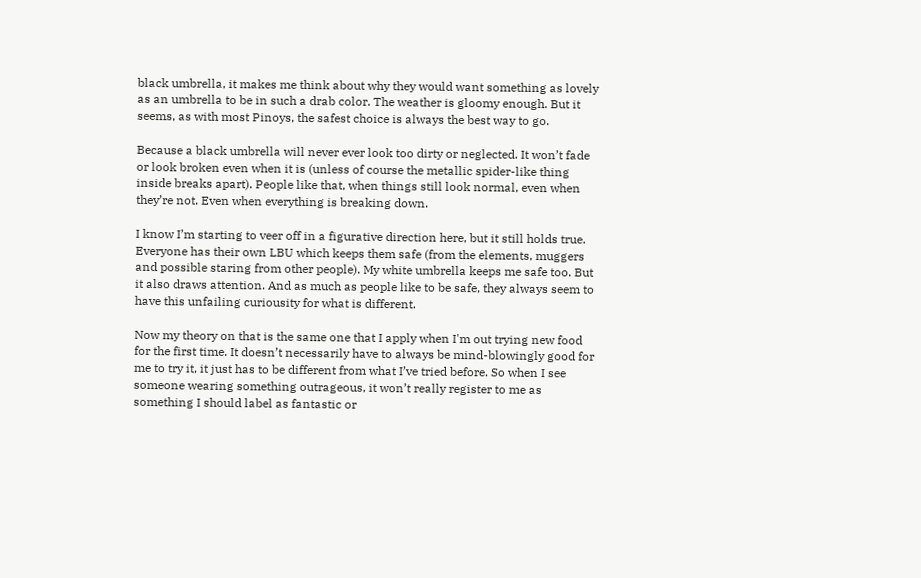black umbrella, it makes me think about why they would want something as lovely as an umbrella to be in such a drab color. The weather is gloomy enough. But it seems, as with most Pinoys, the safest choice is always the best way to go.

Because a black umbrella will never ever look too dirty or neglected. It won’t fade or look broken even when it is (unless of course the metallic spider-like thing inside breaks apart). People like that, when things still look normal, even when they’re not. Even when everything is breaking down.

I know I’m starting to veer off in a figurative direction here, but it still holds true. Everyone has their own LBU which keeps them safe (from the elements, muggers and possible staring from other people). My white umbrella keeps me safe too. But it also draws attention. And as much as people like to be safe, they always seem to have this unfailing curiousity for what is different.

Now my theory on that is the same one that I apply when I'm out trying new food for the first time. It doesn’t necessarily have to always be mind-blowingly good for me to try it, it just has to be different from what I’ve tried before. So when I see someone wearing something outrageous, it won’t really register to me as something I should label as fantastic or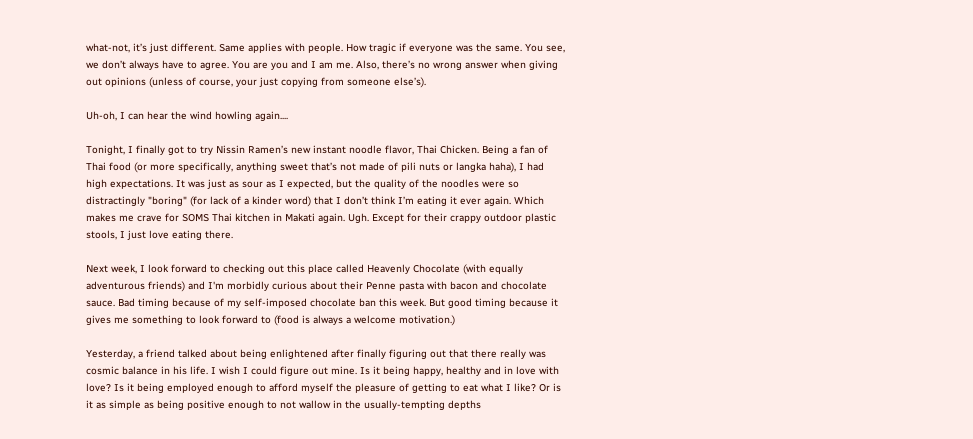what-not, it’s just different. Same applies with people. How tragic if everyone was the same. You see, we don’t always have to agree. You are you and I am me. Also, there’s no wrong answer when giving out opinions (unless of course, your just copying from someone else’s).

Uh-oh, I can hear the wind howling again....

Tonight, I finally got to try Nissin Ramen’s new instant noodle flavor, Thai Chicken. Being a fan of Thai food (or more specifically, anything sweet that’s not made of pili nuts or langka haha), I had high expectations. It was just as sour as I expected, but the quality of the noodles were so distractingly "boring" (for lack of a kinder word) that I don’t think I’m eating it ever again. Which makes me crave for SOMS Thai kitchen in Makati again. Ugh. Except for their crappy outdoor plastic stools, I just love eating there.

Next week, I look forward to checking out this place called Heavenly Chocolate (with equally adventurous friends) and I'm morbidly curious about their Penne pasta with bacon and chocolate sauce. Bad timing because of my self-imposed chocolate ban this week. But good timing because it gives me something to look forward to (food is always a welcome motivation.)

Yesterday, a friend talked about being enlightened after finally figuring out that there really was cosmic balance in his life. I wish I could figure out mine. Is it being happy, healthy and in love with love? Is it being employed enough to afford myself the pleasure of getting to eat what I like? Or is it as simple as being positive enough to not wallow in the usually-tempting depths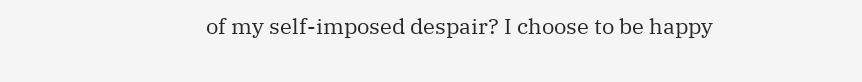of my self-imposed despair? I choose to be happy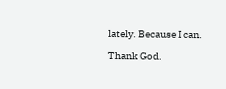lately. Because I can.

Thank God.